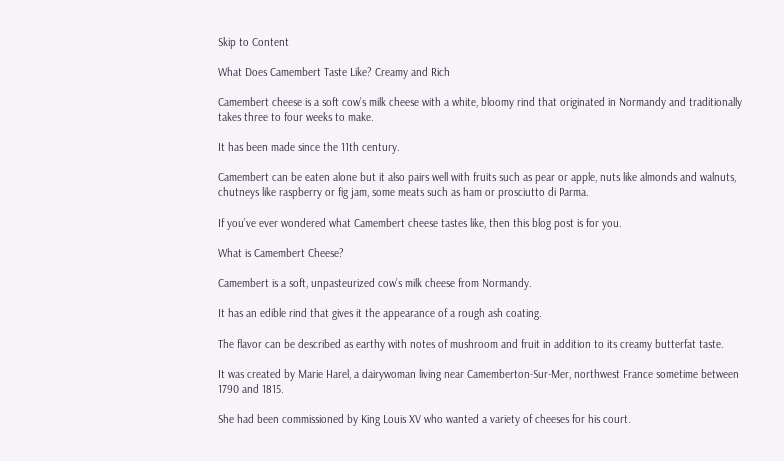Skip to Content

What Does Camembert Taste Like? Creamy and Rich

Camembert cheese is a soft cow’s milk cheese with a white, bloomy rind that originated in Normandy and traditionally takes three to four weeks to make.

It has been made since the 11th century.

Camembert can be eaten alone but it also pairs well with fruits such as pear or apple, nuts like almonds and walnuts, chutneys like raspberry or fig jam, some meats such as ham or prosciutto di Parma.

If you’ve ever wondered what Camembert cheese tastes like, then this blog post is for you.

What is Camembert Cheese?

Camembert is a soft, unpasteurized cow’s milk cheese from Normandy.

It has an edible rind that gives it the appearance of a rough ash coating.

The flavor can be described as earthy with notes of mushroom and fruit in addition to its creamy butterfat taste.

It was created by Marie Harel, a dairywoman living near Camemberton-Sur-Mer, northwest France sometime between 1790 and 1815.

She had been commissioned by King Louis XV who wanted a variety of cheeses for his court.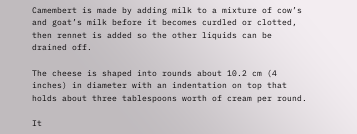Camembert is made by adding milk to a mixture of cow’s and goat’s milk before it becomes curdled or clotted, then rennet is added so the other liquids can be drained off.

The cheese is shaped into rounds about 10.2 cm (4 inches) in diameter with an indentation on top that holds about three tablespoons worth of cream per round.

It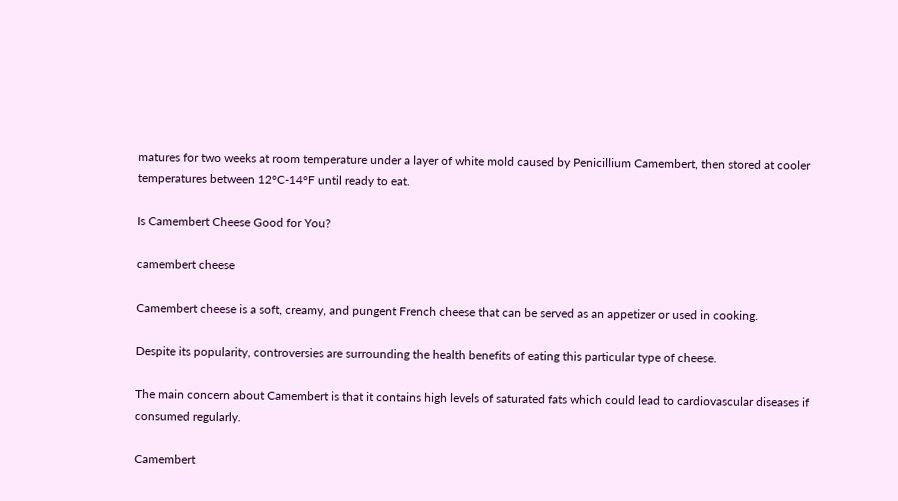matures for two weeks at room temperature under a layer of white mold caused by Penicillium Camembert, then stored at cooler temperatures between 12°C-14°F until ready to eat.

Is Camembert Cheese Good for You?

camembert cheese

Camembert cheese is a soft, creamy, and pungent French cheese that can be served as an appetizer or used in cooking.

Despite its popularity, controversies are surrounding the health benefits of eating this particular type of cheese.

The main concern about Camembert is that it contains high levels of saturated fats which could lead to cardiovascular diseases if consumed regularly.

Camembert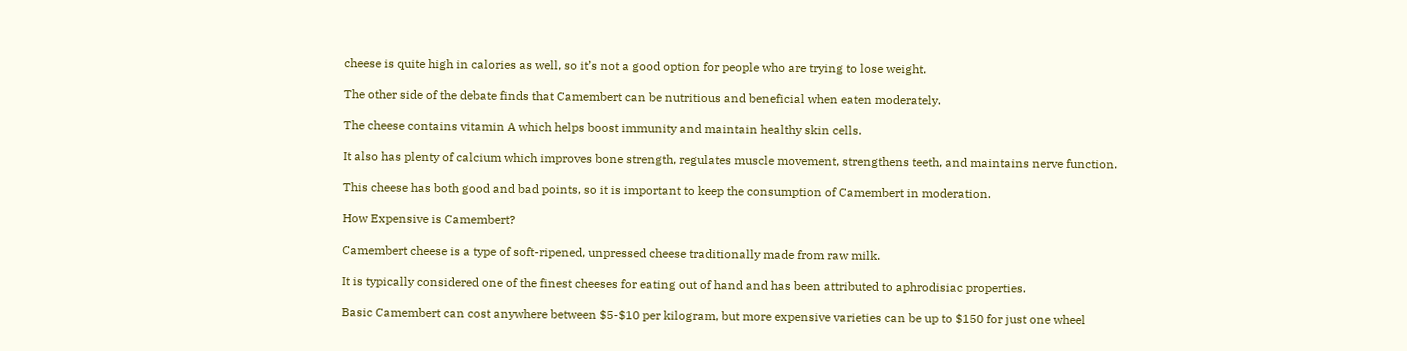cheese is quite high in calories as well, so it’s not a good option for people who are trying to lose weight.

The other side of the debate finds that Camembert can be nutritious and beneficial when eaten moderately.

The cheese contains vitamin A which helps boost immunity and maintain healthy skin cells.

It also has plenty of calcium which improves bone strength, regulates muscle movement, strengthens teeth, and maintains nerve function.

This cheese has both good and bad points, so it is important to keep the consumption of Camembert in moderation.

How Expensive is Camembert?

Camembert cheese is a type of soft-ripened, unpressed cheese traditionally made from raw milk.

It is typically considered one of the finest cheeses for eating out of hand and has been attributed to aphrodisiac properties.

Basic Camembert can cost anywhere between $5-$10 per kilogram, but more expensive varieties can be up to $150 for just one wheel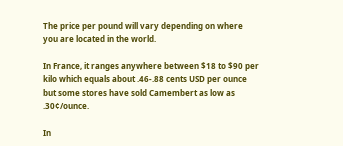The price per pound will vary depending on where you are located in the world.

In France, it ranges anywhere between $18 to $90 per kilo which equals about .46-.88 cents USD per ounce but some stores have sold Camembert as low as .30¢/ounce.

In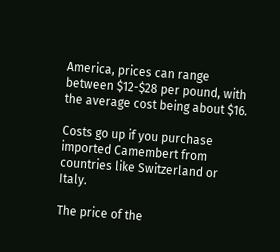America, prices can range between $12-$28 per pound, with the average cost being about $16.

Costs go up if you purchase imported Camembert from countries like Switzerland or Italy.

The price of the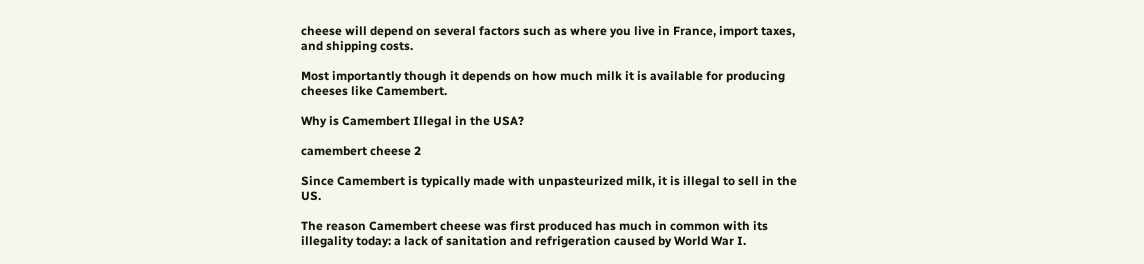cheese will depend on several factors such as where you live in France, import taxes, and shipping costs.

Most importantly though it depends on how much milk it is available for producing cheeses like Camembert.

Why is Camembert Illegal in the USA?

camembert cheese 2

Since Camembert is typically made with unpasteurized milk, it is illegal to sell in the US.

The reason Camembert cheese was first produced has much in common with its illegality today: a lack of sanitation and refrigeration caused by World War I.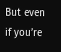But even if you’re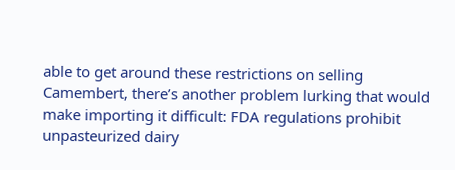able to get around these restrictions on selling Camembert, there’s another problem lurking that would make importing it difficult: FDA regulations prohibit unpasteurized dairy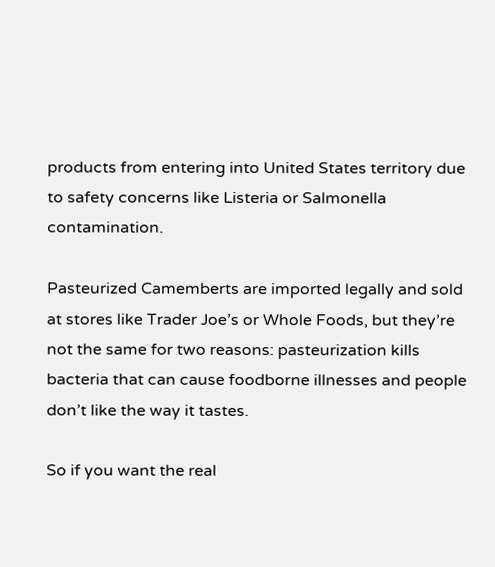products from entering into United States territory due to safety concerns like Listeria or Salmonella contamination.

Pasteurized Camemberts are imported legally and sold at stores like Trader Joe’s or Whole Foods, but they’re not the same for two reasons: pasteurization kills bacteria that can cause foodborne illnesses and people don’t like the way it tastes.

So if you want the real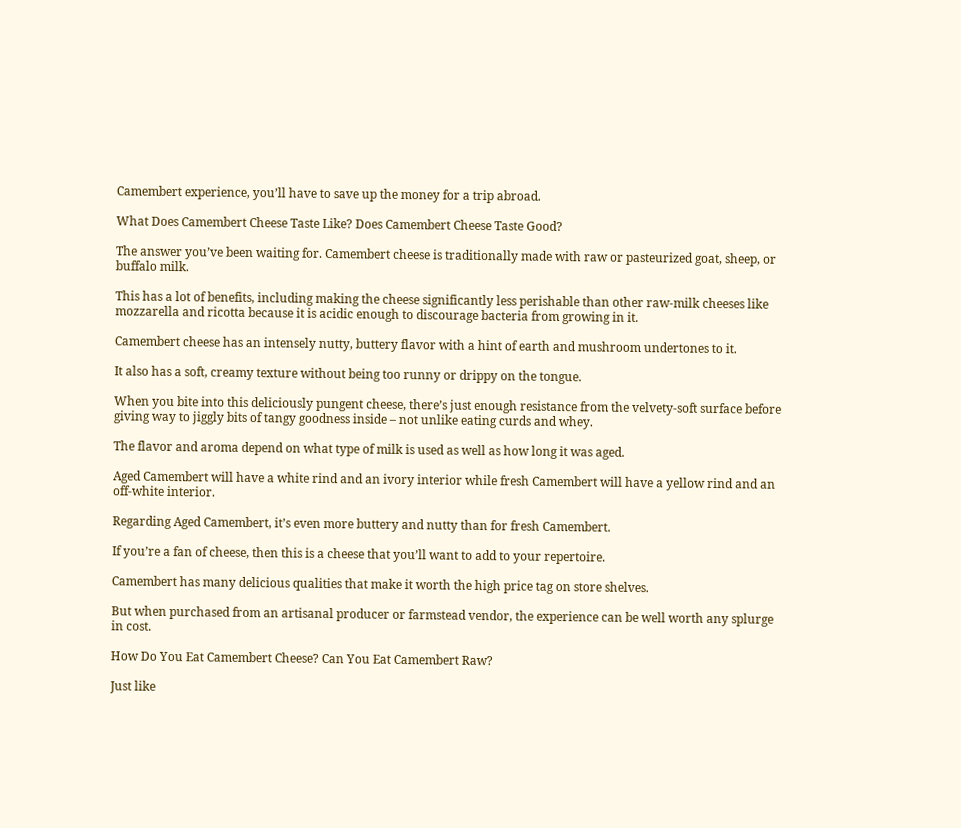Camembert experience, you’ll have to save up the money for a trip abroad.

What Does Camembert Cheese Taste Like? Does Camembert Cheese Taste Good?

The answer you’ve been waiting for. Camembert cheese is traditionally made with raw or pasteurized goat, sheep, or buffalo milk.

This has a lot of benefits, including making the cheese significantly less perishable than other raw-milk cheeses like mozzarella and ricotta because it is acidic enough to discourage bacteria from growing in it.

Camembert cheese has an intensely nutty, buttery flavor with a hint of earth and mushroom undertones to it.

It also has a soft, creamy texture without being too runny or drippy on the tongue.

When you bite into this deliciously pungent cheese, there’s just enough resistance from the velvety-soft surface before giving way to jiggly bits of tangy goodness inside – not unlike eating curds and whey.

The flavor and aroma depend on what type of milk is used as well as how long it was aged.

Aged Camembert will have a white rind and an ivory interior while fresh Camembert will have a yellow rind and an off-white interior.

Regarding Aged Camembert, it’s even more buttery and nutty than for fresh Camembert.

If you’re a fan of cheese, then this is a cheese that you’ll want to add to your repertoire.

Camembert has many delicious qualities that make it worth the high price tag on store shelves.

But when purchased from an artisanal producer or farmstead vendor, the experience can be well worth any splurge in cost.

How Do You Eat Camembert Cheese? Can You Eat Camembert Raw?

Just like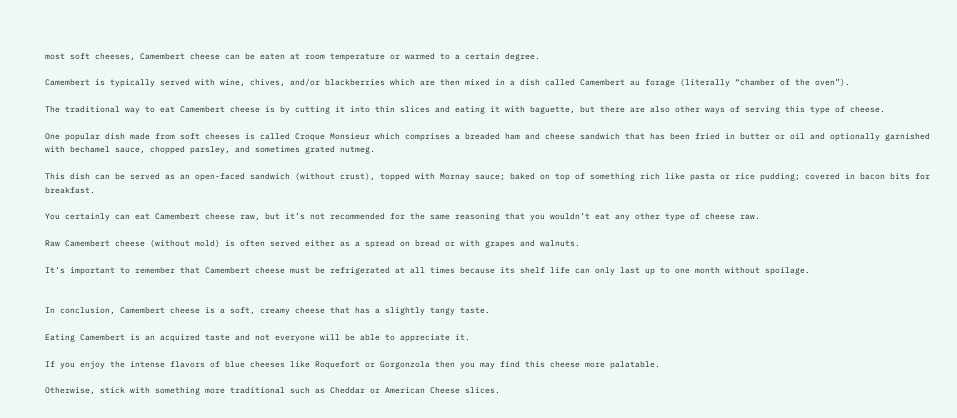most soft cheeses, Camembert cheese can be eaten at room temperature or warmed to a certain degree.

Camembert is typically served with wine, chives, and/or blackberries which are then mixed in a dish called Camembert au forage (literally “chamber of the oven”).

The traditional way to eat Camembert cheese is by cutting it into thin slices and eating it with baguette, but there are also other ways of serving this type of cheese.

One popular dish made from soft cheeses is called Croque Monsieur which comprises a breaded ham and cheese sandwich that has been fried in butter or oil and optionally garnished with bechamel sauce, chopped parsley, and sometimes grated nutmeg.

This dish can be served as an open-faced sandwich (without crust), topped with Mornay sauce; baked on top of something rich like pasta or rice pudding; covered in bacon bits for breakfast.

You certainly can eat Camembert cheese raw, but it’s not recommended for the same reasoning that you wouldn’t eat any other type of cheese raw.

Raw Camembert cheese (without mold) is often served either as a spread on bread or with grapes and walnuts.

It’s important to remember that Camembert cheese must be refrigerated at all times because its shelf life can only last up to one month without spoilage.


In conclusion, Camembert cheese is a soft, creamy cheese that has a slightly tangy taste.

Eating Camembert is an acquired taste and not everyone will be able to appreciate it.

If you enjoy the intense flavors of blue cheeses like Roquefort or Gorgonzola then you may find this cheese more palatable.

Otherwise, stick with something more traditional such as Cheddar or American Cheese slices.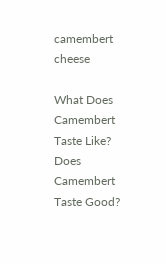camembert cheese

What Does Camembert Taste Like? Does Camembert Taste Good?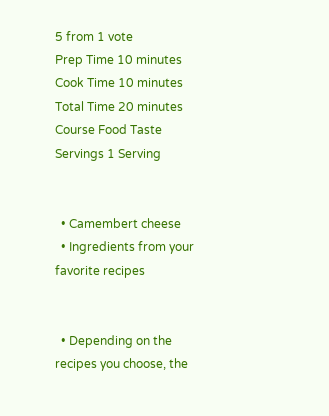5 from 1 vote
Prep Time 10 minutes
Cook Time 10 minutes
Total Time 20 minutes
Course Food Taste
Servings 1 Serving


  • Camembert cheese
  • Ingredients from your favorite recipes


  • Depending on the recipes you choose, the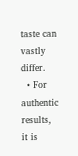taste can vastly differ.
  • For authentic results, it is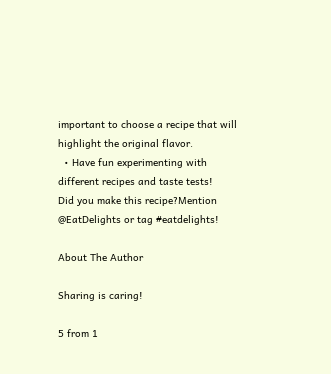important to choose a recipe that will highlight the original flavor.
  • Have fun experimenting with different recipes and taste tests!
Did you make this recipe?Mention @EatDelights or tag #eatdelights!

About The Author

Sharing is caring!

5 from 1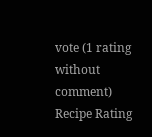vote (1 rating without comment)
Recipe Rating